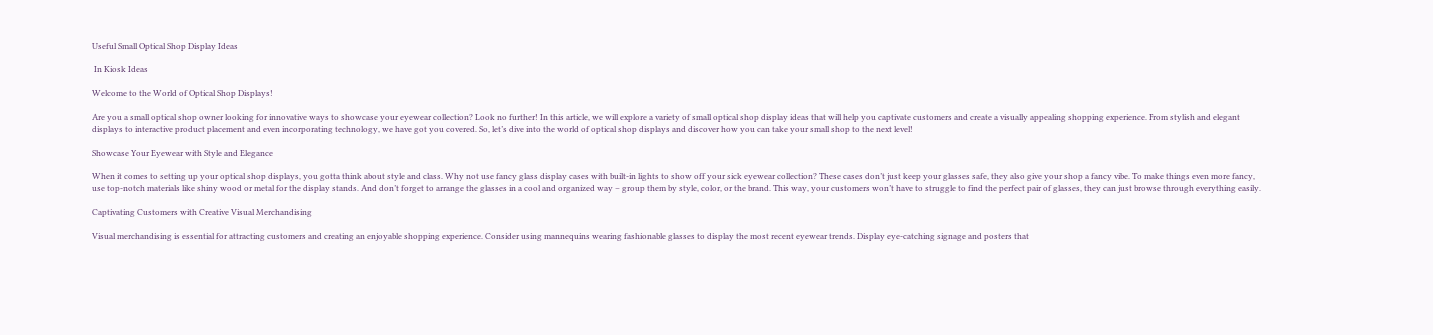Useful Small Optical Shop Display Ideas

 In Kiosk Ideas

Welcome to the World of Optical Shop Displays!

Are you a small optical shop owner looking for innovative ways to showcase your eyewear collection? Look no further! In this article, we will explore a variety of small optical shop display ideas that will help you captivate customers and create a visually appealing shopping experience. From stylish and elegant displays to interactive product placement and even incorporating technology, we have got you covered. So, let’s dive into the world of optical shop displays and discover how you can take your small shop to the next level!

Showcase Your Eyewear with Style and Elegance

When it comes to setting up your optical shop displays, you gotta think about style and class. Why not use fancy glass display cases with built-in lights to show off your sick eyewear collection? These cases don’t just keep your glasses safe, they also give your shop a fancy vibe. To make things even more fancy, use top-notch materials like shiny wood or metal for the display stands. And don’t forget to arrange the glasses in a cool and organized way – group them by style, color, or the brand. This way, your customers won’t have to struggle to find the perfect pair of glasses, they can just browse through everything easily.

Captivating Customers with Creative Visual Merchandising

Visual merchandising is essential for attracting customers and creating an enjoyable shopping experience. Consider using mannequins wearing fashionable glasses to display the most recent eyewear trends. Display eye-catching signage and posters that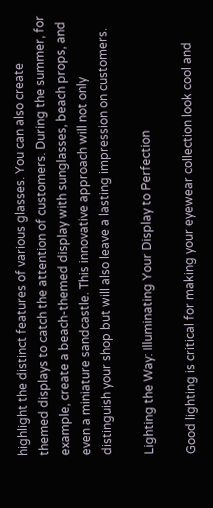highlight the distinct features of various glasses. You can also create themed displays to catch the attention of customers. During the summer, for example, create a beach-themed display with sunglasses, beach props, and even a miniature sandcastle. This innovative approach will not only distinguish your shop but will also leave a lasting impression on customers.

Lighting the Way: Illuminating Your Display to Perfection

Good lighting is critical for making your eyewear collection look cool and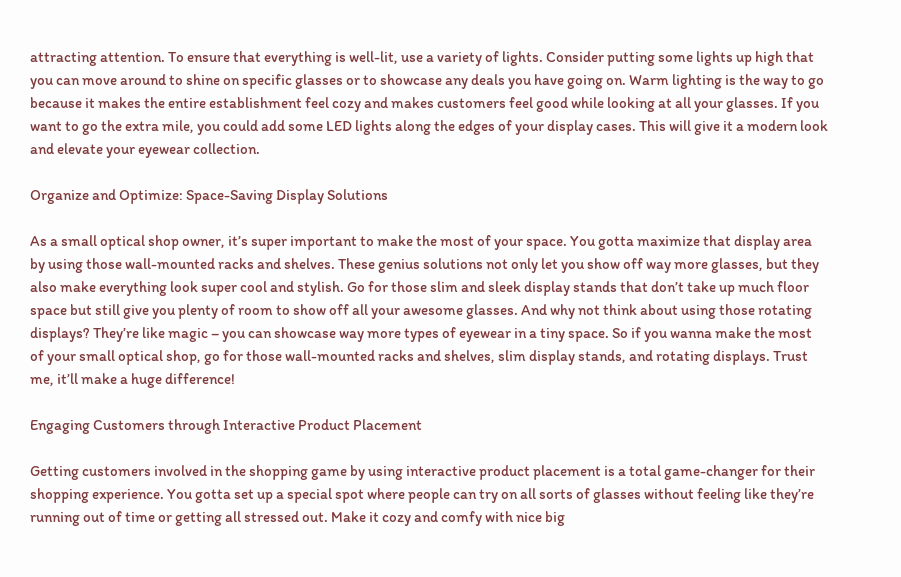attracting attention. To ensure that everything is well-lit, use a variety of lights. Consider putting some lights up high that you can move around to shine on specific glasses or to showcase any deals you have going on. Warm lighting is the way to go because it makes the entire establishment feel cozy and makes customers feel good while looking at all your glasses. If you want to go the extra mile, you could add some LED lights along the edges of your display cases. This will give it a modern look and elevate your eyewear collection.

Organize and Optimize: Space-Saving Display Solutions

As a small optical shop owner, it’s super important to make the most of your space. You gotta maximize that display area by using those wall-mounted racks and shelves. These genius solutions not only let you show off way more glasses, but they also make everything look super cool and stylish. Go for those slim and sleek display stands that don’t take up much floor space but still give you plenty of room to show off all your awesome glasses. And why not think about using those rotating displays? They’re like magic – you can showcase way more types of eyewear in a tiny space. So if you wanna make the most of your small optical shop, go for those wall-mounted racks and shelves, slim display stands, and rotating displays. Trust me, it’ll make a huge difference!

Engaging Customers through Interactive Product Placement

Getting customers involved in the shopping game by using interactive product placement is a total game-changer for their shopping experience. You gotta set up a special spot where people can try on all sorts of glasses without feeling like they’re running out of time or getting all stressed out. Make it cozy and comfy with nice big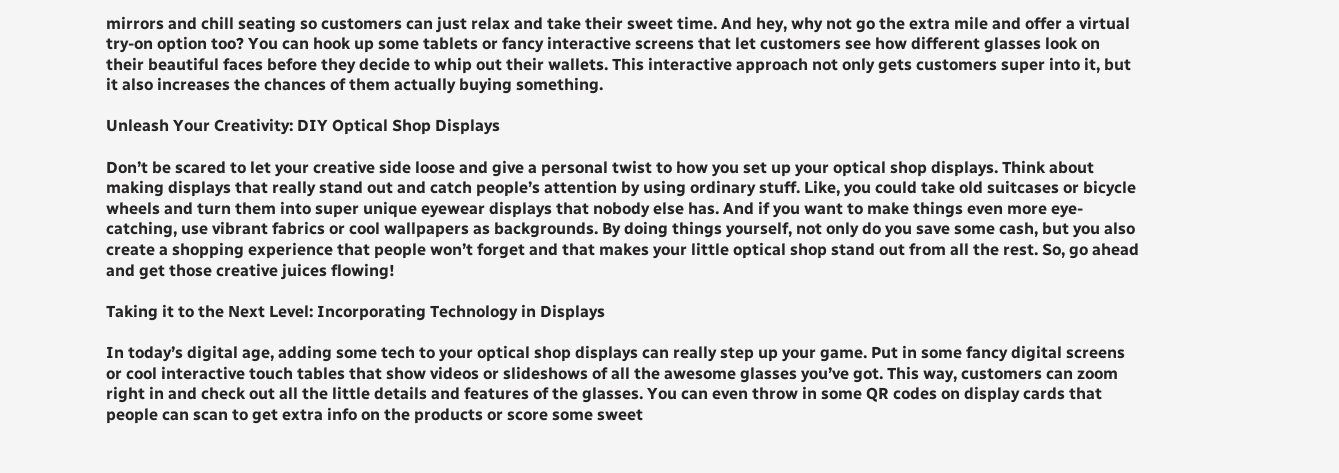mirrors and chill seating so customers can just relax and take their sweet time. And hey, why not go the extra mile and offer a virtual try-on option too? You can hook up some tablets or fancy interactive screens that let customers see how different glasses look on their beautiful faces before they decide to whip out their wallets. This interactive approach not only gets customers super into it, but it also increases the chances of them actually buying something.

Unleash Your Creativity: DIY Optical Shop Displays

Don’t be scared to let your creative side loose and give a personal twist to how you set up your optical shop displays. Think about making displays that really stand out and catch people’s attention by using ordinary stuff. Like, you could take old suitcases or bicycle wheels and turn them into super unique eyewear displays that nobody else has. And if you want to make things even more eye-catching, use vibrant fabrics or cool wallpapers as backgrounds. By doing things yourself, not only do you save some cash, but you also create a shopping experience that people won’t forget and that makes your little optical shop stand out from all the rest. So, go ahead and get those creative juices flowing!

Taking it to the Next Level: Incorporating Technology in Displays

In today’s digital age, adding some tech to your optical shop displays can really step up your game. Put in some fancy digital screens or cool interactive touch tables that show videos or slideshows of all the awesome glasses you’ve got. This way, customers can zoom right in and check out all the little details and features of the glasses. You can even throw in some QR codes on display cards that people can scan to get extra info on the products or score some sweet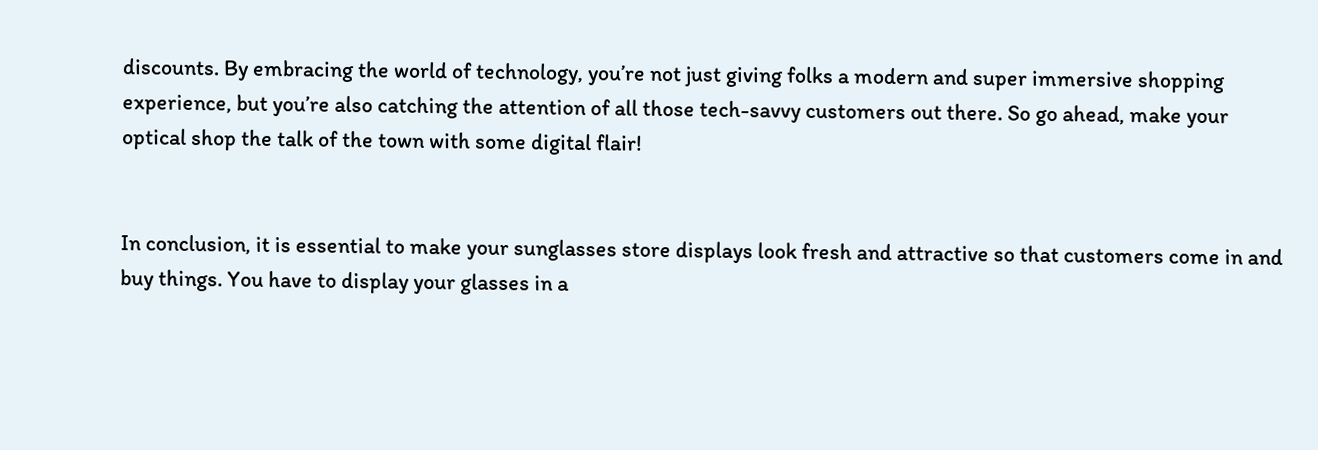discounts. By embracing the world of technology, you’re not just giving folks a modern and super immersive shopping experience, but you’re also catching the attention of all those tech-savvy customers out there. So go ahead, make your optical shop the talk of the town with some digital flair!


In conclusion, it is essential to make your sunglasses store displays look fresh and attractive so that customers come in and buy things. You have to display your glasses in a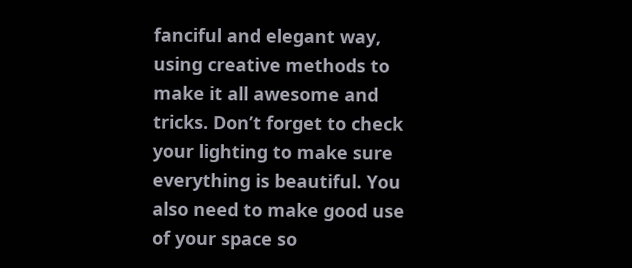fanciful and elegant way, using creative methods to make it all awesome and tricks. Don’t forget to check your lighting to make sure everything is beautiful. You also need to make good use of your space so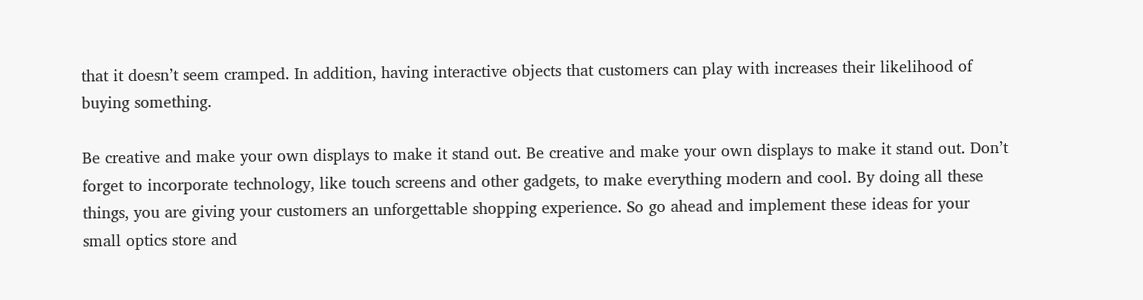that it doesn’t seem cramped. In addition, having interactive objects that customers can play with increases their likelihood of buying something.

Be creative and make your own displays to make it stand out. Be creative and make your own displays to make it stand out. Don’t forget to incorporate technology, like touch screens and other gadgets, to make everything modern and cool. By doing all these things, you are giving your customers an unforgettable shopping experience. So go ahead and implement these ideas for your small optics store and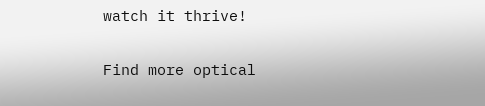watch it thrive!

Find more optical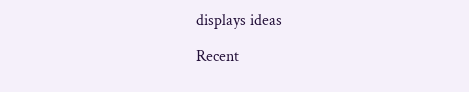displays ideas

Recent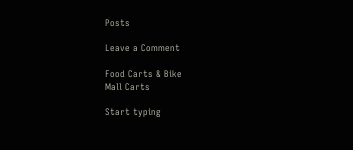Posts

Leave a Comment

Food Carts & Bike
Mall Carts

Start typing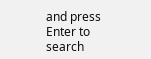and press Enter to search